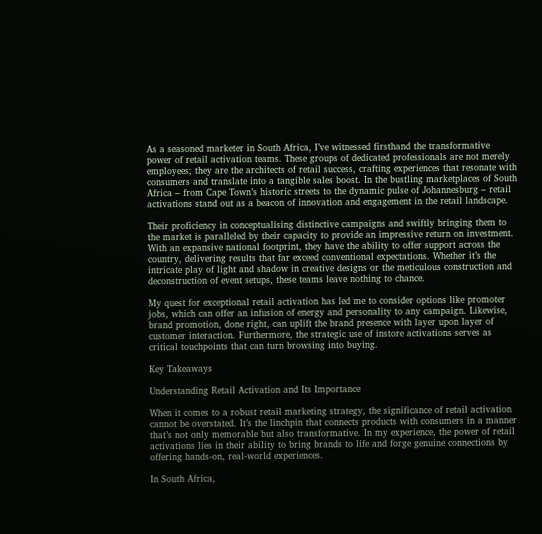As a seasoned marketer in South Africa, I’ve witnessed firsthand the transformative power of retail activation teams. These groups of dedicated professionals are not merely employees; they are the architects of retail success, crafting experiences that resonate with consumers and translate into a tangible sales boost. In the bustling marketplaces of South Africa – from Cape Town’s historic streets to the dynamic pulse of Johannesburg – retail activations stand out as a beacon of innovation and engagement in the retail landscape.

Their proficiency in conceptualising distinctive campaigns and swiftly bringing them to the market is paralleled by their capacity to provide an impressive return on investment. With an expansive national footprint, they have the ability to offer support across the country, delivering results that far exceed conventional expectations. Whether it’s the intricate play of light and shadow in creative designs or the meticulous construction and deconstruction of event setups, these teams leave nothing to chance.

My quest for exceptional retail activation has led me to consider options like promoter jobs, which can offer an infusion of energy and personality to any campaign. Likewise, brand promotion, done right, can uplift the brand presence with layer upon layer of customer interaction. Furthermore, the strategic use of instore activations serves as critical touchpoints that can turn browsing into buying.

Key Takeaways

Understanding Retail Activation and Its Importance

When it comes to a robust retail marketing strategy, the significance of retail activation cannot be overstated. It’s the linchpin that connects products with consumers in a manner that’s not only memorable but also transformative. In my experience, the power of retail activations lies in their ability to bring brands to life and forge genuine connections by offering hands-on, real-world experiences.

In South Africa,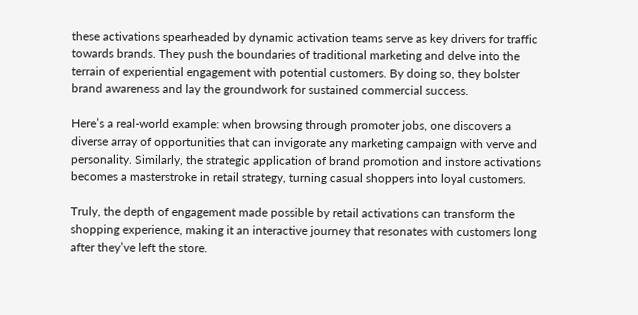these activations spearheaded by dynamic activation teams serve as key drivers for traffic towards brands. They push the boundaries of traditional marketing and delve into the terrain of experiential engagement with potential customers. By doing so, they bolster brand awareness and lay the groundwork for sustained commercial success.

Here’s a real-world example: when browsing through promoter jobs, one discovers a diverse array of opportunities that can invigorate any marketing campaign with verve and personality. Similarly, the strategic application of brand promotion and instore activations becomes a masterstroke in retail strategy, turning casual shoppers into loyal customers.

Truly, the depth of engagement made possible by retail activations can transform the shopping experience, making it an interactive journey that resonates with customers long after they’ve left the store.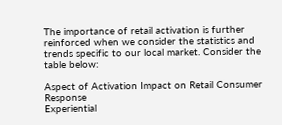The importance of retail activation is further reinforced when we consider the statistics and trends specific to our local market. Consider the table below:

Aspect of Activation Impact on Retail Consumer Response
Experiential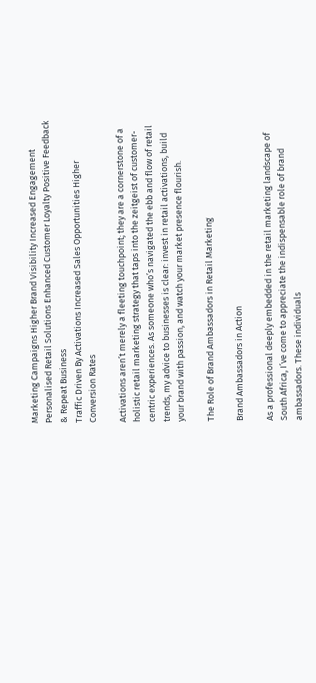Marketing Campaigns Higher Brand Visibility Increased Engagement
Personalised Retail Solutions Enhanced Customer Loyalty Positive Feedback & Repeat Business
Traffic Driven By Activations Increased Sales Opportunities Higher Conversion Rates

Activations aren’t merely a fleeting touchpoint; they are a cornerstone of a holistic retail marketing strategy that taps into the zeitgeist of customer-centric experiences. As someone who’s navigated the ebb and flow of retail trends, my advice to businesses is clear: invest in retail activations, build your brand with passion, and watch your market presence flourish.

The Role of Brand Ambassadors in Retail Marketing

Brand Ambassadors in Action

As a professional deeply embedded in the retail marketing landscape of South Africa, I’ve come to appreciate the indispensable role of brand ambassadors. These individuals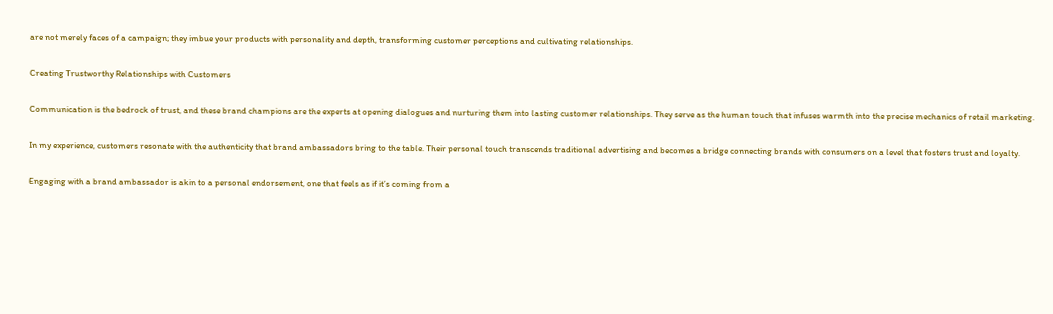are not merely faces of a campaign; they imbue your products with personality and depth, transforming customer perceptions and cultivating relationships.

Creating Trustworthy Relationships with Customers

Communication is the bedrock of trust, and these brand champions are the experts at opening dialogues and nurturing them into lasting customer relationships. They serve as the human touch that infuses warmth into the precise mechanics of retail marketing.

In my experience, customers resonate with the authenticity that brand ambassadors bring to the table. Their personal touch transcends traditional advertising and becomes a bridge connecting brands with consumers on a level that fosters trust and loyalty.

Engaging with a brand ambassador is akin to a personal endorsement, one that feels as if it’s coming from a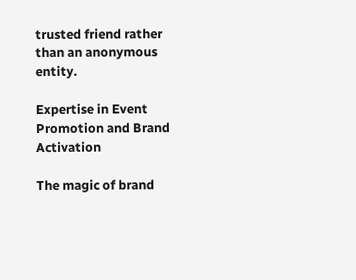trusted friend rather than an anonymous entity.

Expertise in Event Promotion and Brand Activation

The magic of brand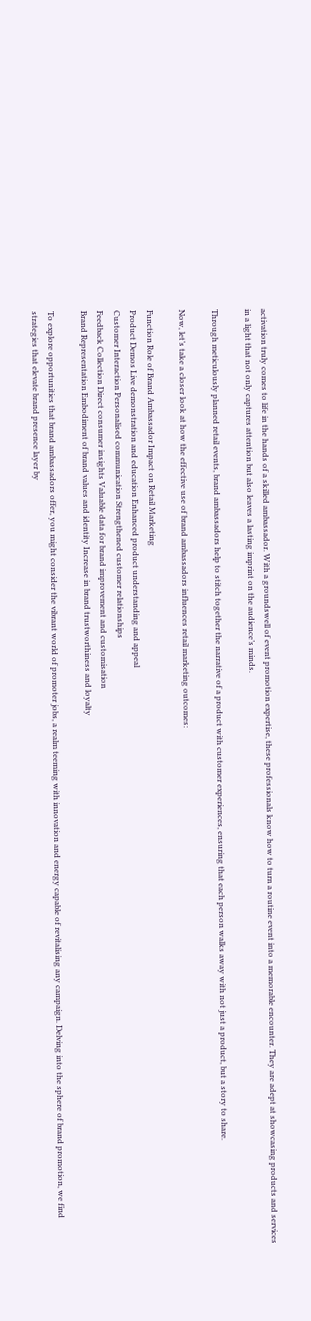activation truly comes to life in the hands of a skilled ambassador. With a groundswell of event promotion expertise, these professionals know how to turn a routine event into a memorable encounter. They are adept at showcasing products and services in a light that not only captures attention but also leaves a lasting imprint on the audience’s minds.

Through meticulously planned retail events, brand ambassadors help to stitch together the narrative of a product with customer experiences, ensuring that each person walks away with not just a product, but a story to share.

Now, let’s take a closer look at how the effective use of brand ambassadors influences retail marketing outcomes:

Function Role of Brand Ambassador Impact on Retail Marketing
Product Demos Live demonstration and education Enhanced product understanding and appeal
Customer Interaction Personalised communication Strengthened customer relationships
Feedback Collection Direct consumer insights Valuable data for brand improvement and customisation
Brand Representation Embodiment of brand values and identity Increase in brand trustworthiness and loyalty

To explore opportunities that brand ambassadors offer, you might consider the vibrant world of promoter jobs, a realm teeming with innovation and energy capable of revitalising any campaign. Delving into the sphere of brand promotion, we find strategies that elevate brand presence layer by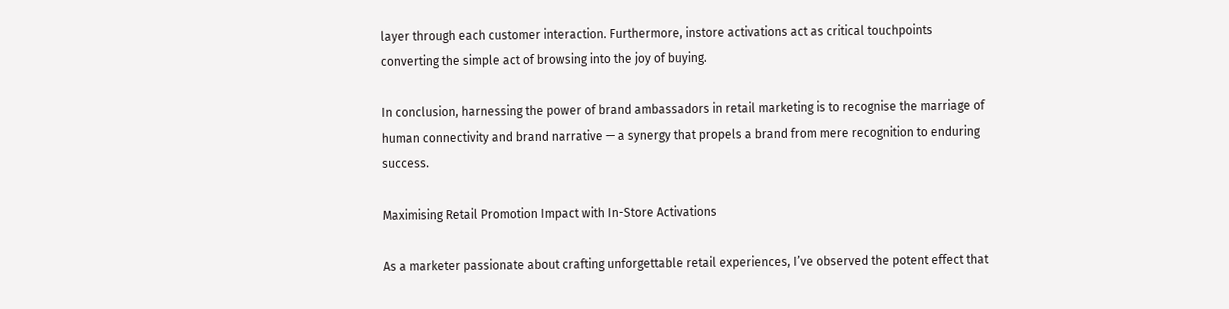layer through each customer interaction. Furthermore, instore activations act as critical touchpoints converting the simple act of browsing into the joy of buying.

In conclusion, harnessing the power of brand ambassadors in retail marketing is to recognise the marriage of human connectivity and brand narrative — a synergy that propels a brand from mere recognition to enduring success.

Maximising Retail Promotion Impact with In-Store Activations

As a marketer passionate about crafting unforgettable retail experiences, I’ve observed the potent effect that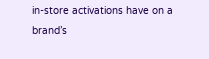in-store activations have on a brand’s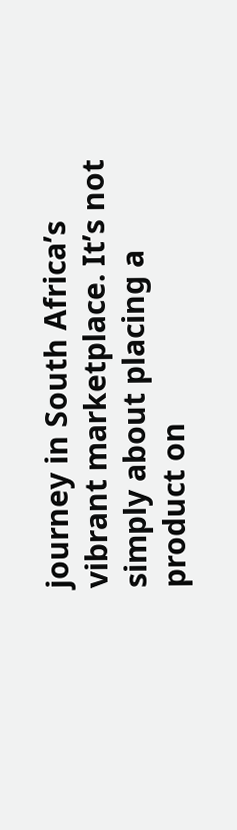journey in South Africa’s vibrant marketplace. It’s not simply about placing a product on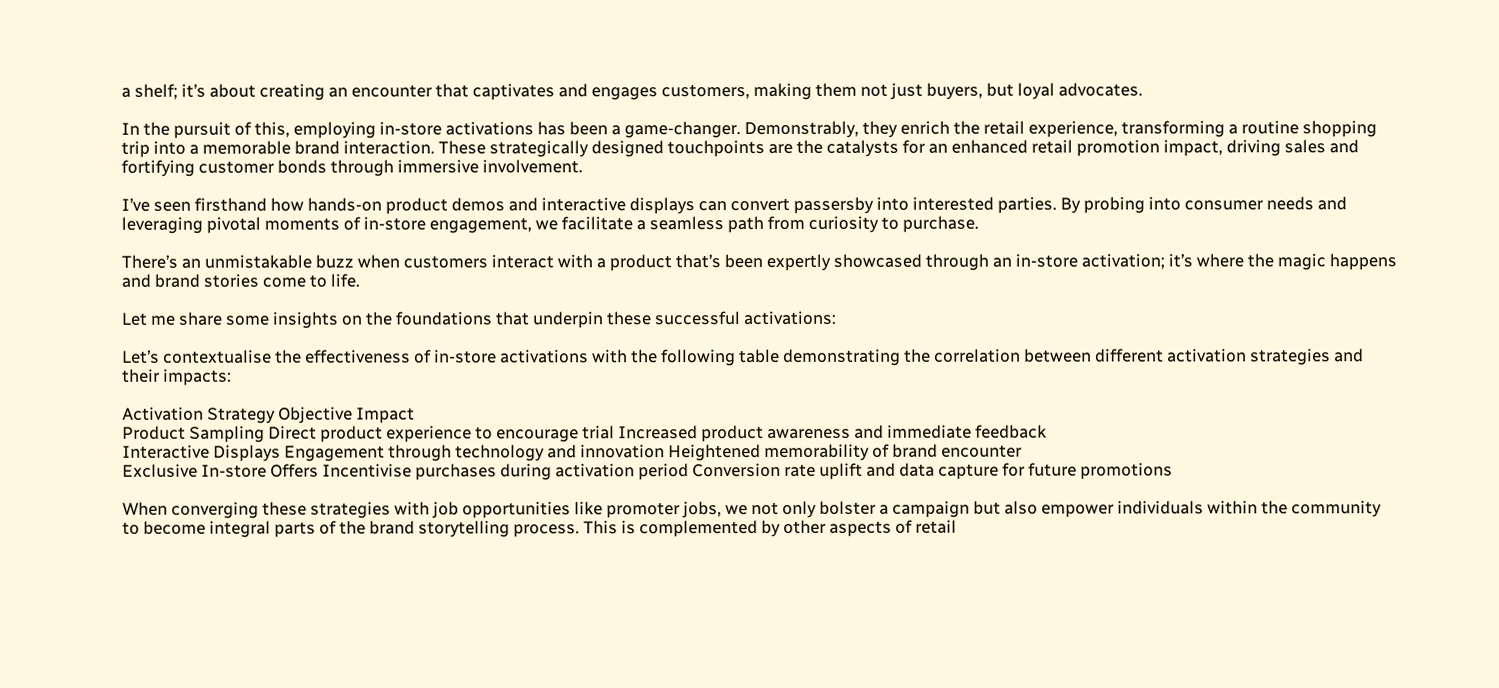a shelf; it’s about creating an encounter that captivates and engages customers, making them not just buyers, but loyal advocates.

In the pursuit of this, employing in-store activations has been a game-changer. Demonstrably, they enrich the retail experience, transforming a routine shopping trip into a memorable brand interaction. These strategically designed touchpoints are the catalysts for an enhanced retail promotion impact, driving sales and fortifying customer bonds through immersive involvement.

I’ve seen firsthand how hands-on product demos and interactive displays can convert passersby into interested parties. By probing into consumer needs and leveraging pivotal moments of in-store engagement, we facilitate a seamless path from curiosity to purchase.

There’s an unmistakable buzz when customers interact with a product that’s been expertly showcased through an in-store activation; it’s where the magic happens and brand stories come to life.

Let me share some insights on the foundations that underpin these successful activations:

Let’s contextualise the effectiveness of in-store activations with the following table demonstrating the correlation between different activation strategies and their impacts:

Activation Strategy Objective Impact
Product Sampling Direct product experience to encourage trial Increased product awareness and immediate feedback
Interactive Displays Engagement through technology and innovation Heightened memorability of brand encounter
Exclusive In-store Offers Incentivise purchases during activation period Conversion rate uplift and data capture for future promotions

When converging these strategies with job opportunities like promoter jobs, we not only bolster a campaign but also empower individuals within the community to become integral parts of the brand storytelling process. This is complemented by other aspects of retail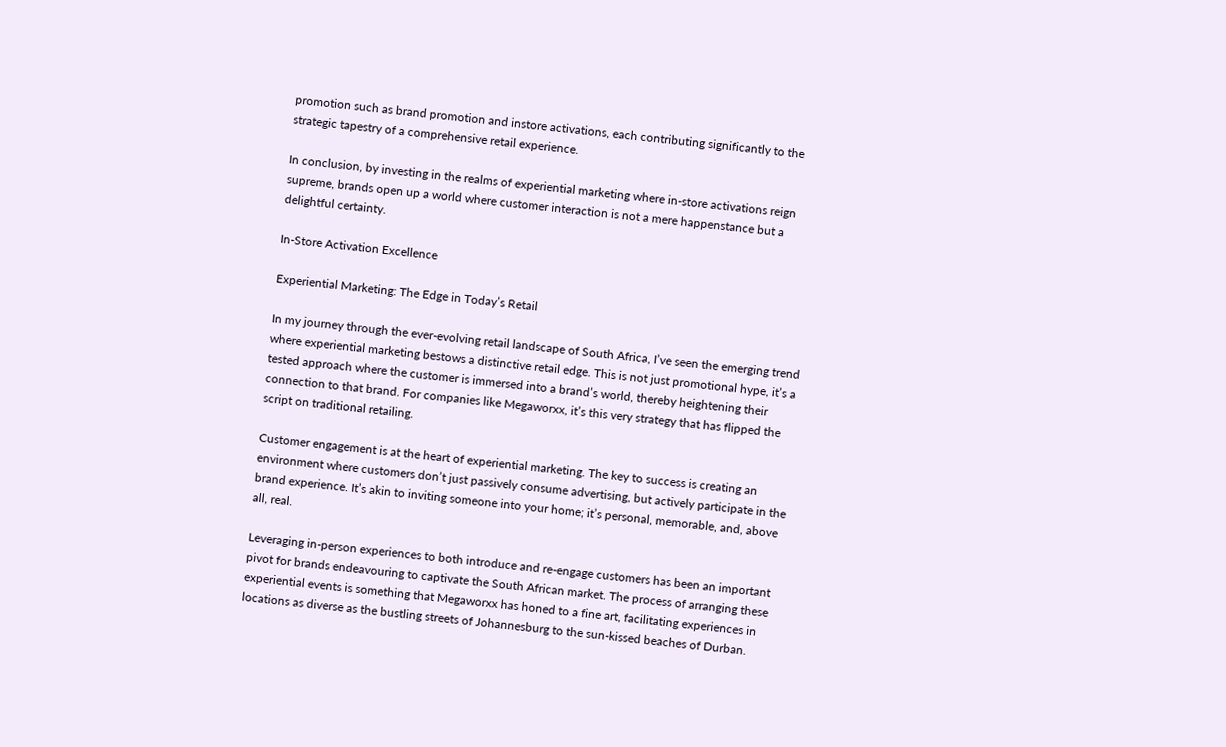promotion such as brand promotion and instore activations, each contributing significantly to the strategic tapestry of a comprehensive retail experience.

In conclusion, by investing in the realms of experiential marketing where in-store activations reign supreme, brands open up a world where customer interaction is not a mere happenstance but a delightful certainty.

In-Store Activation Excellence

Experiential Marketing: The Edge in Today’s Retail

In my journey through the ever-evolving retail landscape of South Africa, I’ve seen the emerging trend where experiential marketing bestows a distinctive retail edge. This is not just promotional hype, it’s a tested approach where the customer is immersed into a brand’s world, thereby heightening their connection to that brand. For companies like Megaworxx, it’s this very strategy that has flipped the script on traditional retailing.

Customer engagement is at the heart of experiential marketing. The key to success is creating an environment where customers don’t just passively consume advertising, but actively participate in the brand experience. It’s akin to inviting someone into your home; it’s personal, memorable, and, above all, real.

Leveraging in-person experiences to both introduce and re-engage customers has been an important pivot for brands endeavouring to captivate the South African market. The process of arranging these experiential events is something that Megaworxx has honed to a fine art, facilitating experiences in locations as diverse as the bustling streets of Johannesburg to the sun-kissed beaches of Durban.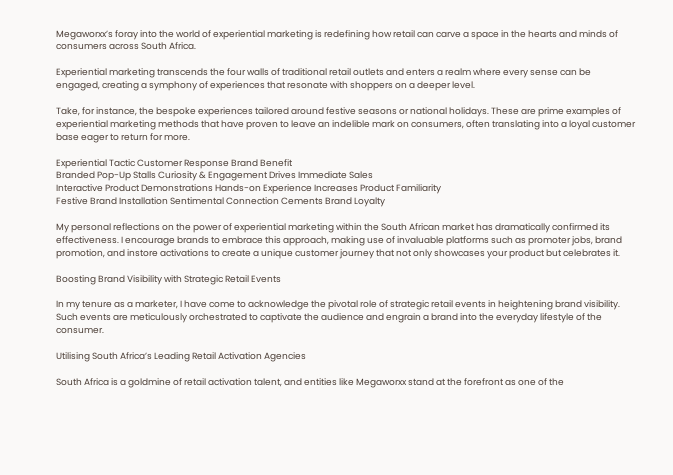Megaworxx’s foray into the world of experiential marketing is redefining how retail can carve a space in the hearts and minds of consumers across South Africa.

Experiential marketing transcends the four walls of traditional retail outlets and enters a realm where every sense can be engaged, creating a symphony of experiences that resonate with shoppers on a deeper level.

Take, for instance, the bespoke experiences tailored around festive seasons or national holidays. These are prime examples of experiential marketing methods that have proven to leave an indelible mark on consumers, often translating into a loyal customer base eager to return for more.

Experiential Tactic Customer Response Brand Benefit
Branded Pop-Up Stalls Curiosity & Engagement Drives Immediate Sales
Interactive Product Demonstrations Hands-on Experience Increases Product Familiarity
Festive Brand Installation Sentimental Connection Cements Brand Loyalty

My personal reflections on the power of experiential marketing within the South African market has dramatically confirmed its effectiveness. I encourage brands to embrace this approach, making use of invaluable platforms such as promoter jobs, brand promotion, and instore activations to create a unique customer journey that not only showcases your product but celebrates it.

Boosting Brand Visibility with Strategic Retail Events

In my tenure as a marketer, I have come to acknowledge the pivotal role of strategic retail events in heightening brand visibility. Such events are meticulously orchestrated to captivate the audience and engrain a brand into the everyday lifestyle of the consumer.

Utilising South Africa’s Leading Retail Activation Agencies

South Africa is a goldmine of retail activation talent, and entities like Megaworxx stand at the forefront as one of the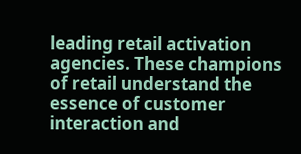leading retail activation agencies. These champions of retail understand the essence of customer interaction and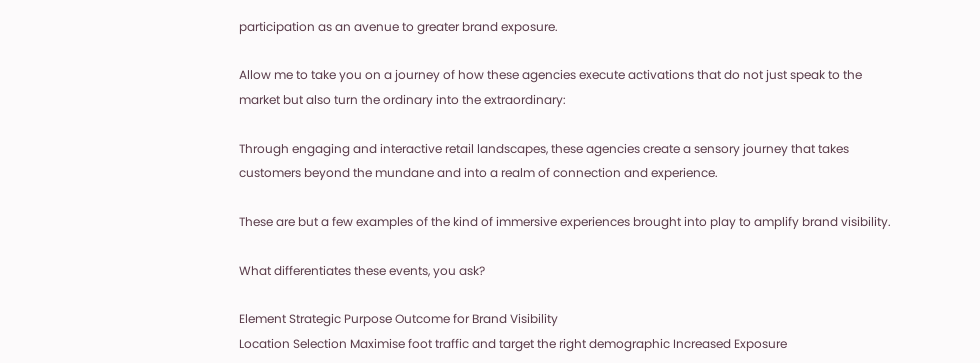participation as an avenue to greater brand exposure.

Allow me to take you on a journey of how these agencies execute activations that do not just speak to the market but also turn the ordinary into the extraordinary:

Through engaging and interactive retail landscapes, these agencies create a sensory journey that takes customers beyond the mundane and into a realm of connection and experience.

These are but a few examples of the kind of immersive experiences brought into play to amplify brand visibility.

What differentiates these events, you ask?

Element Strategic Purpose Outcome for Brand Visibility
Location Selection Maximise foot traffic and target the right demographic Increased Exposure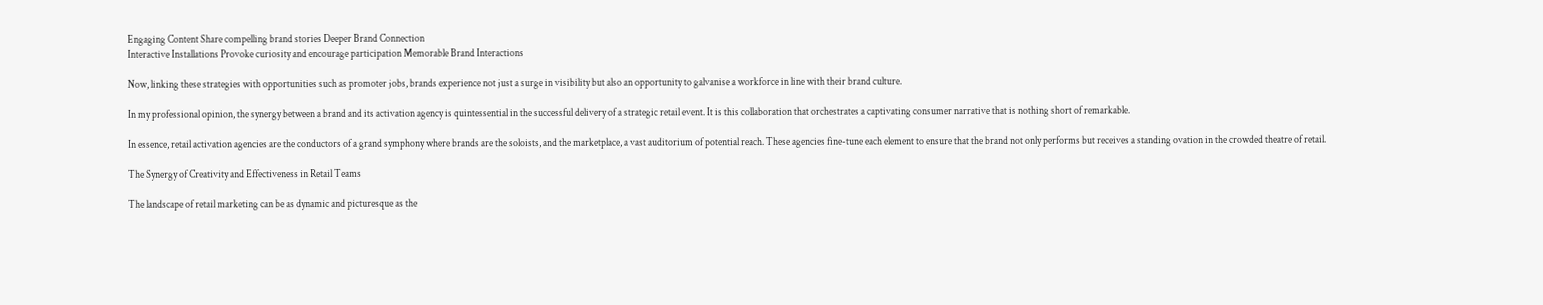Engaging Content Share compelling brand stories Deeper Brand Connection
Interactive Installations Provoke curiosity and encourage participation Memorable Brand Interactions

Now, linking these strategies with opportunities such as promoter jobs, brands experience not just a surge in visibility but also an opportunity to galvanise a workforce in line with their brand culture.

In my professional opinion, the synergy between a brand and its activation agency is quintessential in the successful delivery of a strategic retail event. It is this collaboration that orchestrates a captivating consumer narrative that is nothing short of remarkable.

In essence, retail activation agencies are the conductors of a grand symphony where brands are the soloists, and the marketplace, a vast auditorium of potential reach. These agencies fine-tune each element to ensure that the brand not only performs but receives a standing ovation in the crowded theatre of retail.

The Synergy of Creativity and Effectiveness in Retail Teams

The landscape of retail marketing can be as dynamic and picturesque as the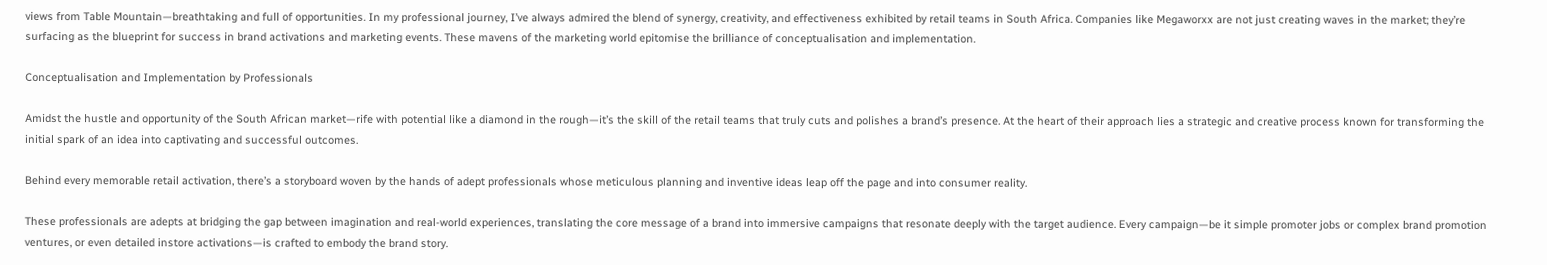views from Table Mountain—breathtaking and full of opportunities. In my professional journey, I’ve always admired the blend of synergy, creativity, and effectiveness exhibited by retail teams in South Africa. Companies like Megaworxx are not just creating waves in the market; they’re surfacing as the blueprint for success in brand activations and marketing events. These mavens of the marketing world epitomise the brilliance of conceptualisation and implementation.

Conceptualisation and Implementation by Professionals

Amidst the hustle and opportunity of the South African market—rife with potential like a diamond in the rough—it’s the skill of the retail teams that truly cuts and polishes a brand’s presence. At the heart of their approach lies a strategic and creative process known for transforming the initial spark of an idea into captivating and successful outcomes.

Behind every memorable retail activation, there’s a storyboard woven by the hands of adept professionals whose meticulous planning and inventive ideas leap off the page and into consumer reality.

These professionals are adepts at bridging the gap between imagination and real-world experiences, translating the core message of a brand into immersive campaigns that resonate deeply with the target audience. Every campaign—be it simple promoter jobs or complex brand promotion ventures, or even detailed instore activations—is crafted to embody the brand story.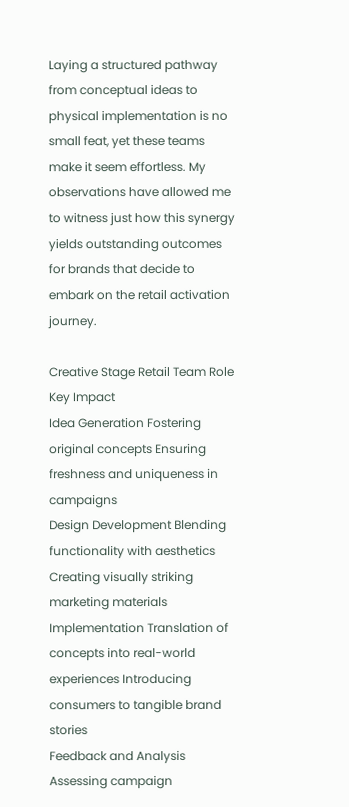Laying a structured pathway from conceptual ideas to physical implementation is no small feat, yet these teams make it seem effortless. My observations have allowed me to witness just how this synergy yields outstanding outcomes for brands that decide to embark on the retail activation journey.

Creative Stage Retail Team Role Key Impact
Idea Generation Fostering original concepts Ensuring freshness and uniqueness in campaigns
Design Development Blending functionality with aesthetics Creating visually striking marketing materials
Implementation Translation of concepts into real-world experiences Introducing consumers to tangible brand stories
Feedback and Analysis Assessing campaign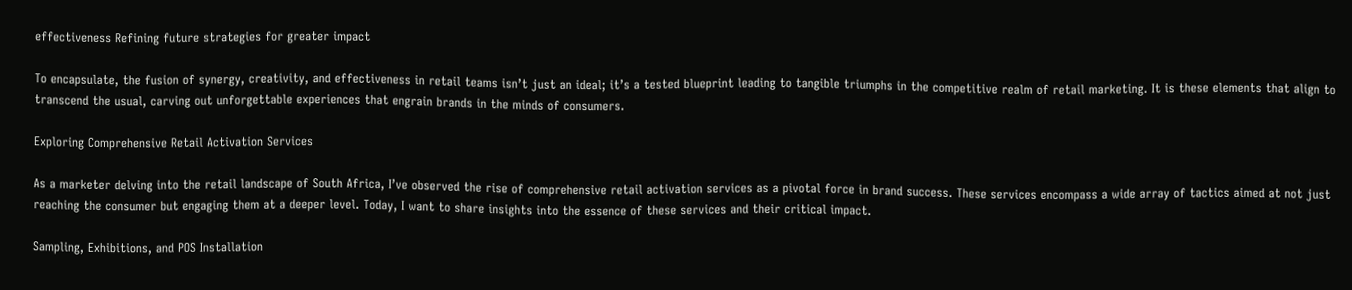effectiveness Refining future strategies for greater impact

To encapsulate, the fusion of synergy, creativity, and effectiveness in retail teams isn’t just an ideal; it’s a tested blueprint leading to tangible triumphs in the competitive realm of retail marketing. It is these elements that align to transcend the usual, carving out unforgettable experiences that engrain brands in the minds of consumers.

Exploring Comprehensive Retail Activation Services

As a marketer delving into the retail landscape of South Africa, I’ve observed the rise of comprehensive retail activation services as a pivotal force in brand success. These services encompass a wide array of tactics aimed at not just reaching the consumer but engaging them at a deeper level. Today, I want to share insights into the essence of these services and their critical impact.

Sampling, Exhibitions, and POS Installation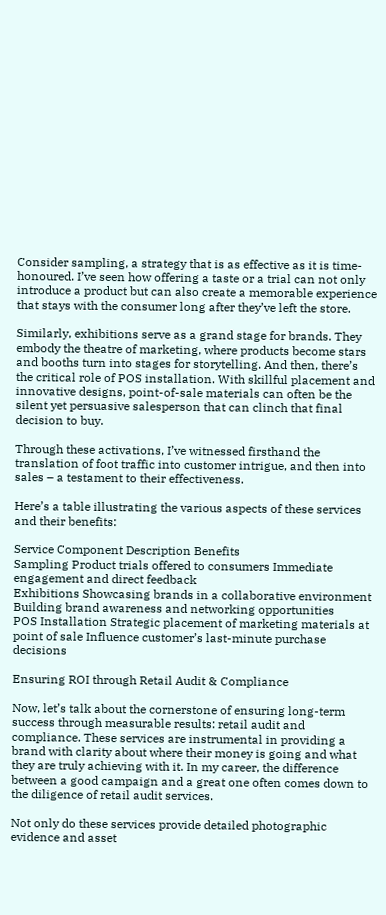Consider sampling, a strategy that is as effective as it is time-honoured. I’ve seen how offering a taste or a trial can not only introduce a product but can also create a memorable experience that stays with the consumer long after they’ve left the store.

Similarly, exhibitions serve as a grand stage for brands. They embody the theatre of marketing, where products become stars and booths turn into stages for storytelling. And then, there’s the critical role of POS installation. With skillful placement and innovative designs, point-of-sale materials can often be the silent yet persuasive salesperson that can clinch that final decision to buy.

Through these activations, I’ve witnessed firsthand the translation of foot traffic into customer intrigue, and then into sales – a testament to their effectiveness.

Here’s a table illustrating the various aspects of these services and their benefits:

Service Component Description Benefits
Sampling Product trials offered to consumers Immediate engagement and direct feedback
Exhibitions Showcasing brands in a collaborative environment Building brand awareness and networking opportunities
POS Installation Strategic placement of marketing materials at point of sale Influence customer’s last-minute purchase decisions

Ensuring ROI through Retail Audit & Compliance

Now, let’s talk about the cornerstone of ensuring long-term success through measurable results: retail audit and compliance. These services are instrumental in providing a brand with clarity about where their money is going and what they are truly achieving with it. In my career, the difference between a good campaign and a great one often comes down to the diligence of retail audit services.

Not only do these services provide detailed photographic evidence and asset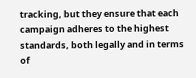tracking, but they ensure that each campaign adheres to the highest standards, both legally and in terms of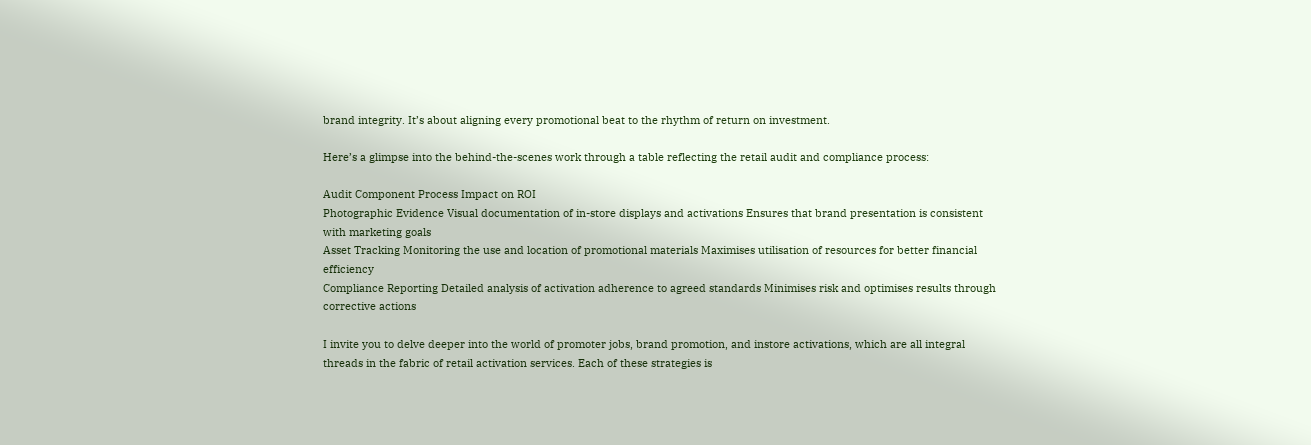brand integrity. It’s about aligning every promotional beat to the rhythm of return on investment.

Here’s a glimpse into the behind-the-scenes work through a table reflecting the retail audit and compliance process:

Audit Component Process Impact on ROI
Photographic Evidence Visual documentation of in-store displays and activations Ensures that brand presentation is consistent with marketing goals
Asset Tracking Monitoring the use and location of promotional materials Maximises utilisation of resources for better financial efficiency
Compliance Reporting Detailed analysis of activation adherence to agreed standards Minimises risk and optimises results through corrective actions

I invite you to delve deeper into the world of promoter jobs, brand promotion, and instore activations, which are all integral threads in the fabric of retail activation services. Each of these strategies is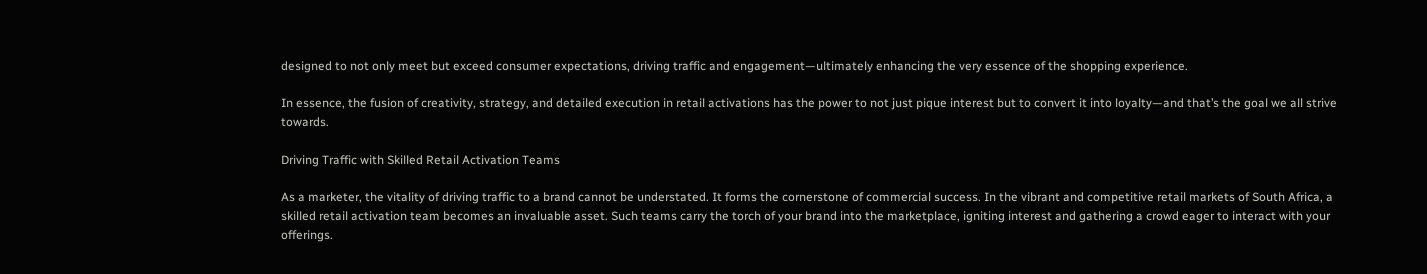designed to not only meet but exceed consumer expectations, driving traffic and engagement—ultimately enhancing the very essence of the shopping experience.

In essence, the fusion of creativity, strategy, and detailed execution in retail activations has the power to not just pique interest but to convert it into loyalty—and that’s the goal we all strive towards.

Driving Traffic with Skilled Retail Activation Teams

As a marketer, the vitality of driving traffic to a brand cannot be understated. It forms the cornerstone of commercial success. In the vibrant and competitive retail markets of South Africa, a skilled retail activation team becomes an invaluable asset. Such teams carry the torch of your brand into the marketplace, igniting interest and gathering a crowd eager to interact with your offerings.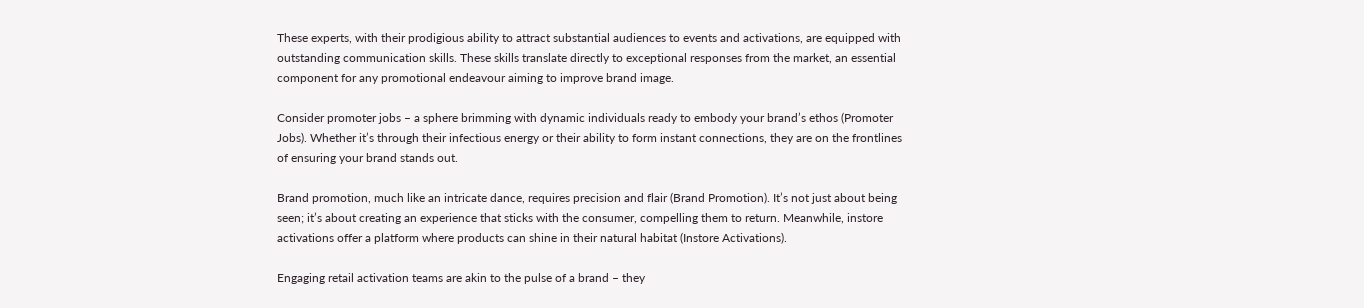These experts, with their prodigious ability to attract substantial audiences to events and activations, are equipped with outstanding communication skills. These skills translate directly to exceptional responses from the market, an essential component for any promotional endeavour aiming to improve brand image.

Consider promoter jobs – a sphere brimming with dynamic individuals ready to embody your brand’s ethos (Promoter Jobs). Whether it’s through their infectious energy or their ability to form instant connections, they are on the frontlines of ensuring your brand stands out.

Brand promotion, much like an intricate dance, requires precision and flair (Brand Promotion). It’s not just about being seen; it’s about creating an experience that sticks with the consumer, compelling them to return. Meanwhile, instore activations offer a platform where products can shine in their natural habitat (Instore Activations).

Engaging retail activation teams are akin to the pulse of a brand – they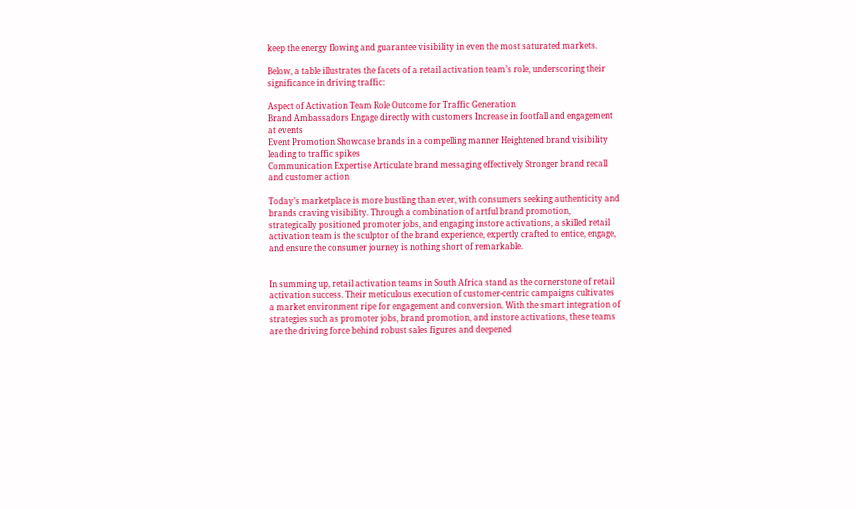keep the energy flowing and guarantee visibility in even the most saturated markets.

Below, a table illustrates the facets of a retail activation team’s role, underscoring their significance in driving traffic:

Aspect of Activation Team Role Outcome for Traffic Generation
Brand Ambassadors Engage directly with customers Increase in footfall and engagement at events
Event Promotion Showcase brands in a compelling manner Heightened brand visibility leading to traffic spikes
Communication Expertise Articulate brand messaging effectively Stronger brand recall and customer action

Today’s marketplace is more bustling than ever, with consumers seeking authenticity and brands craving visibility. Through a combination of artful brand promotion, strategically positioned promoter jobs, and engaging instore activations, a skilled retail activation team is the sculptor of the brand experience, expertly crafted to entice, engage, and ensure the consumer journey is nothing short of remarkable.


In summing up, retail activation teams in South Africa stand as the cornerstone of retail activation success. Their meticulous execution of customer-centric campaigns cultivates a market environment ripe for engagement and conversion. With the smart integration of strategies such as promoter jobs, brand promotion, and instore activations, these teams are the driving force behind robust sales figures and deepened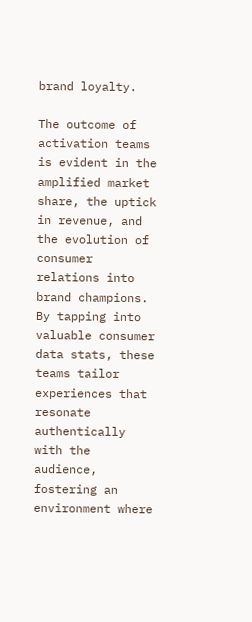brand loyalty.

The outcome of activation teams is evident in the amplified market share, the uptick in revenue, and the evolution of consumer relations into brand champions. By tapping into valuable consumer data stats, these teams tailor experiences that resonate authentically with the audience, fostering an environment where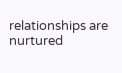relationships are nurtured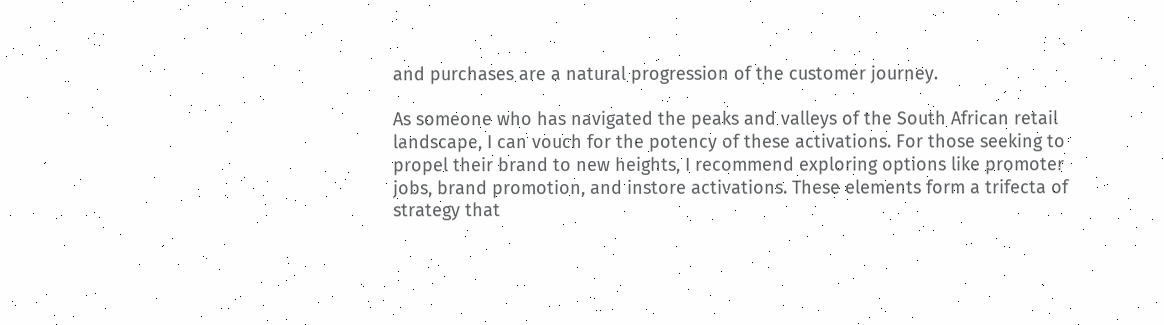and purchases are a natural progression of the customer journey.

As someone who has navigated the peaks and valleys of the South African retail landscape, I can vouch for the potency of these activations. For those seeking to propel their brand to new heights, I recommend exploring options like promoter jobs, brand promotion, and instore activations. These elements form a trifecta of strategy that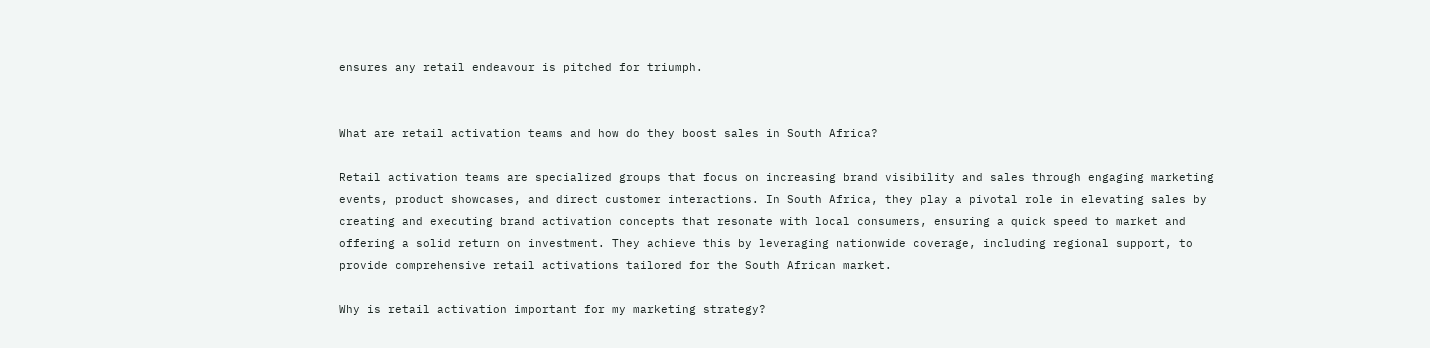ensures any retail endeavour is pitched for triumph.


What are retail activation teams and how do they boost sales in South Africa?

Retail activation teams are specialized groups that focus on increasing brand visibility and sales through engaging marketing events, product showcases, and direct customer interactions. In South Africa, they play a pivotal role in elevating sales by creating and executing brand activation concepts that resonate with local consumers, ensuring a quick speed to market and offering a solid return on investment. They achieve this by leveraging nationwide coverage, including regional support, to provide comprehensive retail activations tailored for the South African market.

Why is retail activation important for my marketing strategy?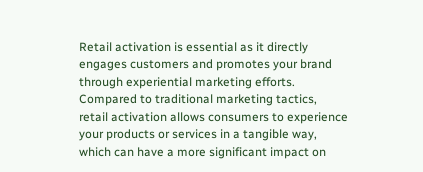Retail activation is essential as it directly engages customers and promotes your brand through experiential marketing efforts. Compared to traditional marketing tactics, retail activation allows consumers to experience your products or services in a tangible way, which can have a more significant impact on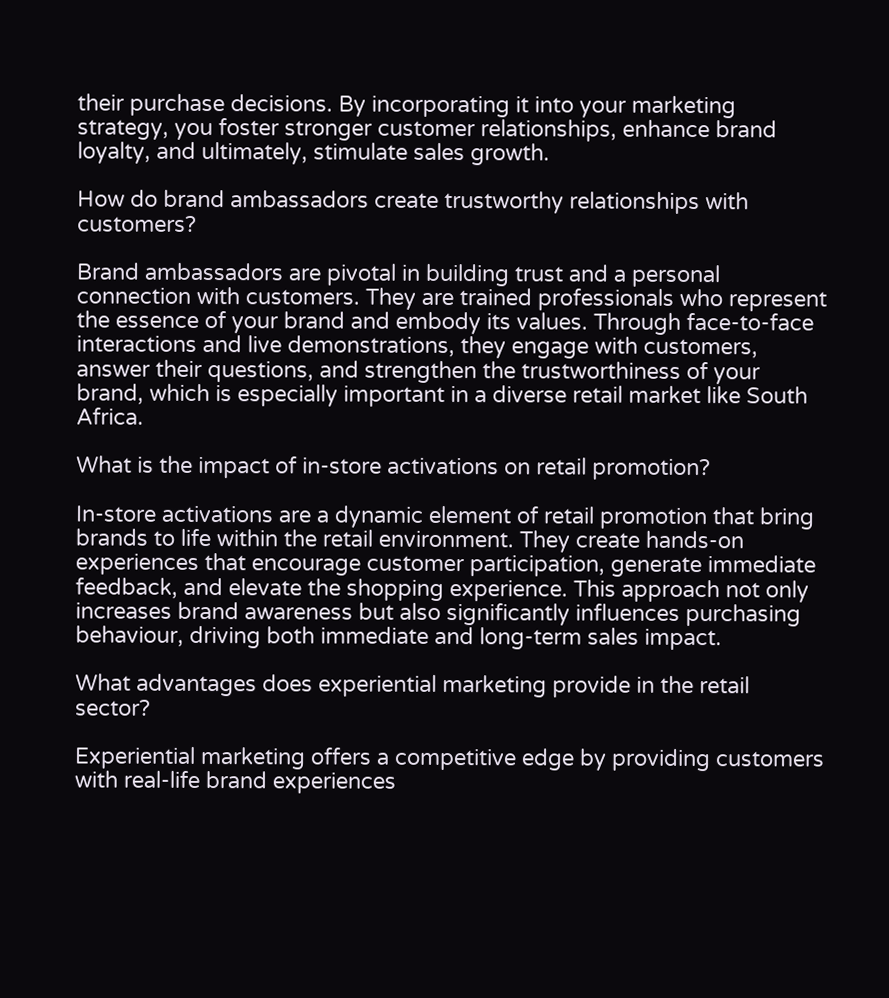their purchase decisions. By incorporating it into your marketing strategy, you foster stronger customer relationships, enhance brand loyalty, and ultimately, stimulate sales growth.

How do brand ambassadors create trustworthy relationships with customers?

Brand ambassadors are pivotal in building trust and a personal connection with customers. They are trained professionals who represent the essence of your brand and embody its values. Through face-to-face interactions and live demonstrations, they engage with customers, answer their questions, and strengthen the trustworthiness of your brand, which is especially important in a diverse retail market like South Africa.

What is the impact of in-store activations on retail promotion?

In-store activations are a dynamic element of retail promotion that bring brands to life within the retail environment. They create hands-on experiences that encourage customer participation, generate immediate feedback, and elevate the shopping experience. This approach not only increases brand awareness but also significantly influences purchasing behaviour, driving both immediate and long-term sales impact.

What advantages does experiential marketing provide in the retail sector?

Experiential marketing offers a competitive edge by providing customers with real-life brand experiences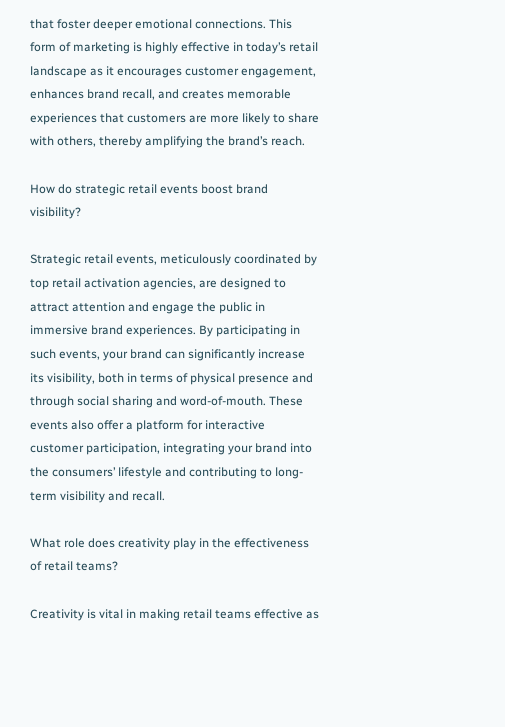that foster deeper emotional connections. This form of marketing is highly effective in today’s retail landscape as it encourages customer engagement, enhances brand recall, and creates memorable experiences that customers are more likely to share with others, thereby amplifying the brand’s reach.

How do strategic retail events boost brand visibility?

Strategic retail events, meticulously coordinated by top retail activation agencies, are designed to attract attention and engage the public in immersive brand experiences. By participating in such events, your brand can significantly increase its visibility, both in terms of physical presence and through social sharing and word-of-mouth. These events also offer a platform for interactive customer participation, integrating your brand into the consumers’ lifestyle and contributing to long-term visibility and recall.

What role does creativity play in the effectiveness of retail teams?

Creativity is vital in making retail teams effective as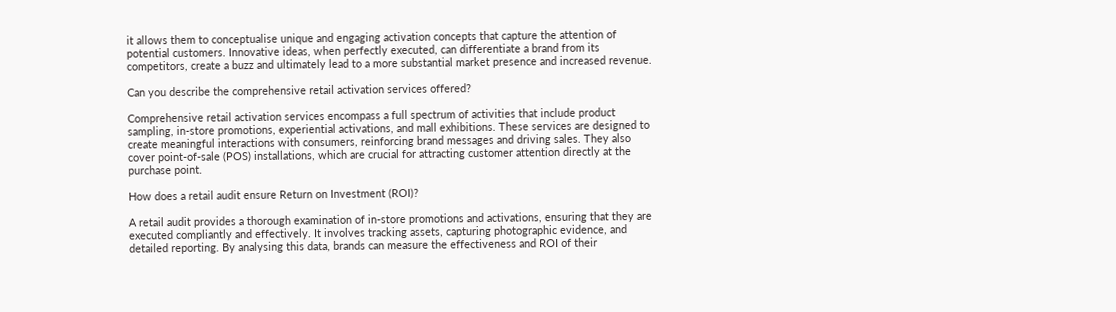it allows them to conceptualise unique and engaging activation concepts that capture the attention of potential customers. Innovative ideas, when perfectly executed, can differentiate a brand from its competitors, create a buzz and ultimately lead to a more substantial market presence and increased revenue.

Can you describe the comprehensive retail activation services offered?

Comprehensive retail activation services encompass a full spectrum of activities that include product sampling, in-store promotions, experiential activations, and mall exhibitions. These services are designed to create meaningful interactions with consumers, reinforcing brand messages and driving sales. They also cover point-of-sale (POS) installations, which are crucial for attracting customer attention directly at the purchase point.

How does a retail audit ensure Return on Investment (ROI)?

A retail audit provides a thorough examination of in-store promotions and activations, ensuring that they are executed compliantly and effectively. It involves tracking assets, capturing photographic evidence, and detailed reporting. By analysing this data, brands can measure the effectiveness and ROI of their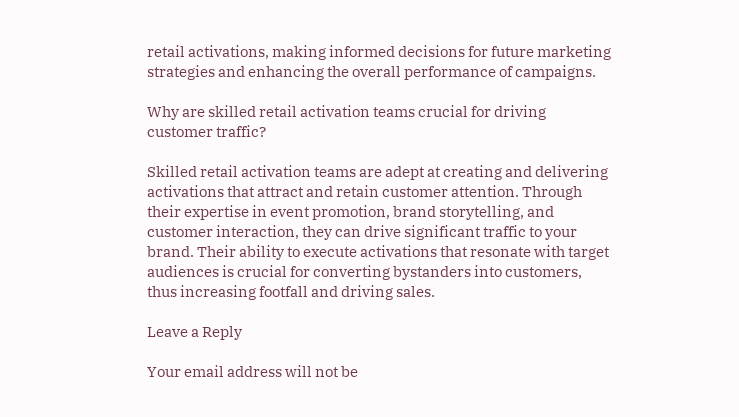retail activations, making informed decisions for future marketing strategies and enhancing the overall performance of campaigns.

Why are skilled retail activation teams crucial for driving customer traffic?

Skilled retail activation teams are adept at creating and delivering activations that attract and retain customer attention. Through their expertise in event promotion, brand storytelling, and customer interaction, they can drive significant traffic to your brand. Their ability to execute activations that resonate with target audiences is crucial for converting bystanders into customers, thus increasing footfall and driving sales.

Leave a Reply

Your email address will not be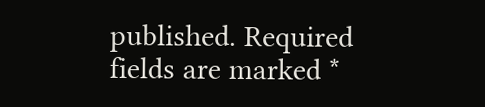published. Required fields are marked *